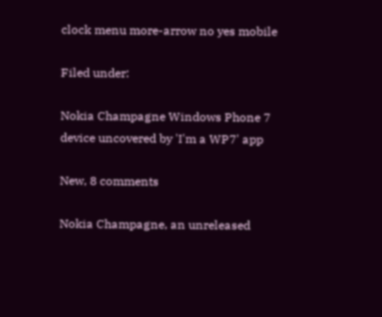clock menu more-arrow no yes mobile

Filed under:

Nokia Champagne Windows Phone 7 device uncovered by 'I'm a WP7' app

New, 8 comments

Nokia Champagne, an unreleased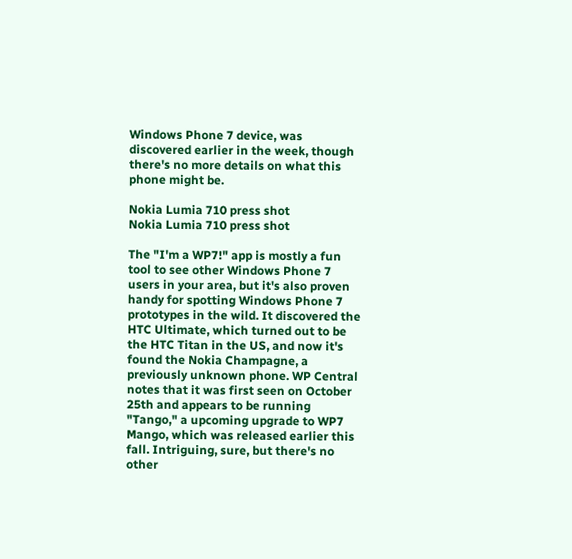Windows Phone 7 device, was discovered earlier in the week, though there's no more details on what this phone might be.

Nokia Lumia 710 press shot
Nokia Lumia 710 press shot

The "I'm a WP7!" app is mostly a fun tool to see other Windows Phone 7 users in your area, but it's also proven handy for spotting Windows Phone 7 prototypes in the wild. It discovered the HTC Ultimate, which turned out to be the HTC Titan in the US, and now it's found the Nokia Champagne, a previously unknown phone. WP Central notes that it was first seen on October 25th and appears to be running "Tango," a upcoming upgrade to WP7 Mango, which was released earlier this fall. Intriguing, sure, but there's no other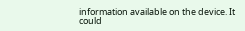information available on the device. It could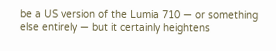be a US version of the Lumia 710 — or something else entirely — but it certainly heightens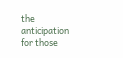the anticipation for those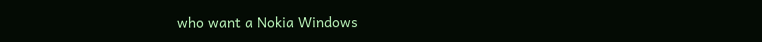who want a Nokia Windows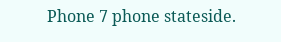Phone 7 phone stateside.